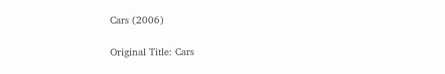Cars (2006)

Original Title: Cars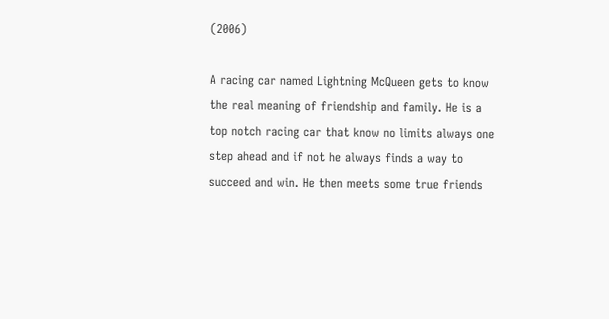(2006)

A racing car named Lightning McQueen gets to know the real meaning of friendship and family. He is a top notch racing car that know no limits always one step ahead and if not he always finds a way to succeed and win. He then meets some true friends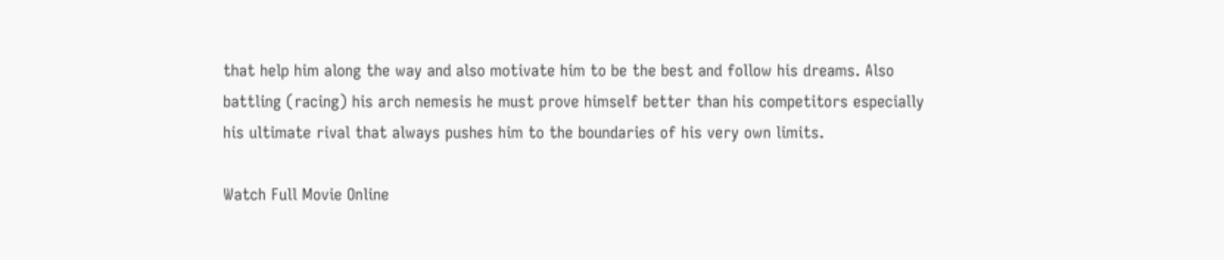that help him along the way and also motivate him to be the best and follow his dreams. Also battling (racing) his arch nemesis he must prove himself better than his competitors especially his ultimate rival that always pushes him to the boundaries of his very own limits.

Watch Full Movie Online